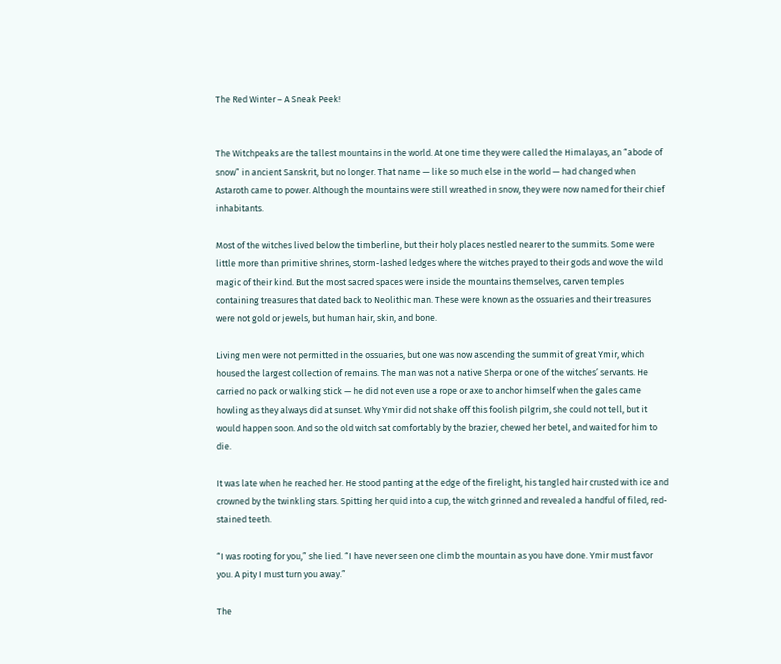The Red Winter – A Sneak Peek!


The Witchpeaks are the tallest mountains in the world. At one time they were called the Himalayas, an “abode of snow” in ancient Sanskrit, but no longer. That name — like so much else in the world — had changed when Astaroth came to power. Although the mountains were still wreathed in snow, they were now named for their chief inhabitants.

Most of the witches lived below the timberline, but their holy places nestled nearer to the summits. Some were little more than primitive shrines, storm-lashed ledges where the witches prayed to their gods and wove the wild magic of their kind. But the most sacred spaces were inside the mountains themselves, carven temples containing treasures that dated back to Neolithic man. These were known as the ossuaries and their treasures were not gold or jewels, but human hair, skin, and bone.

Living men were not permitted in the ossuaries, but one was now ascending the summit of great Ymir, which housed the largest collection of remains. The man was not a native Sherpa or one of the witches’ servants. He carried no pack or walking stick — he did not even use a rope or axe to anchor himself when the gales came howling as they always did at sunset. Why Ymir did not shake off this foolish pilgrim, she could not tell, but it would happen soon. And so the old witch sat comfortably by the brazier, chewed her betel, and waited for him to die.

It was late when he reached her. He stood panting at the edge of the firelight, his tangled hair crusted with ice and crowned by the twinkling stars. Spitting her quid into a cup, the witch grinned and revealed a handful of filed, red-stained teeth.

“I was rooting for you,” she lied. “I have never seen one climb the mountain as you have done. Ymir must favor you. A pity I must turn you away.”

The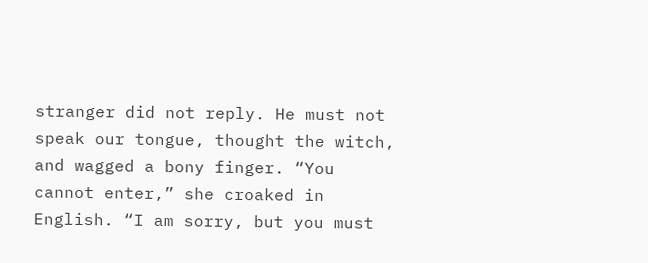stranger did not reply. He must not speak our tongue, thought the witch, and wagged a bony finger. “You cannot enter,” she croaked in English. “I am sorry, but you must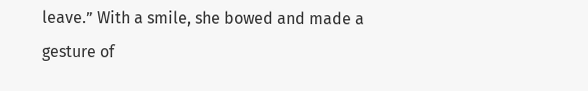leave.” With a smile, she bowed and made a gesture of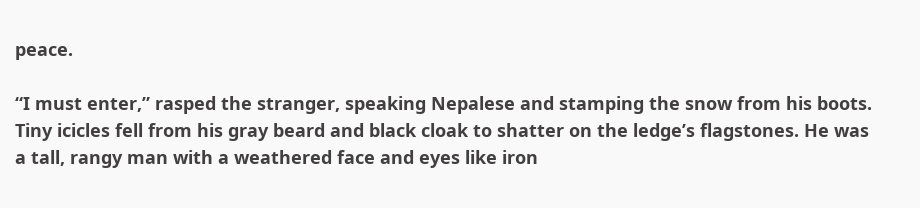peace.

“I must enter,” rasped the stranger, speaking Nepalese and stamping the snow from his boots. Tiny icicles fell from his gray beard and black cloak to shatter on the ledge’s flagstones. He was a tall, rangy man with a weathered face and eyes like iron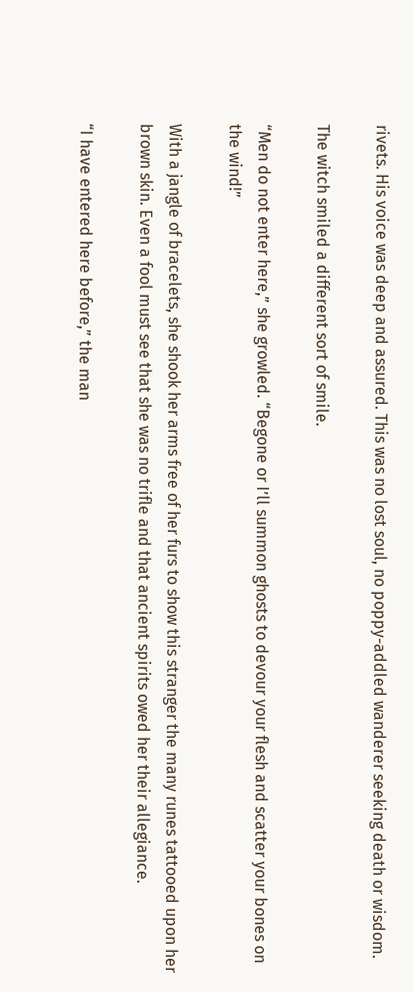rivets. His voice was deep and assured. This was no lost soul, no poppy-addled wanderer seeking death or wisdom.

The witch smiled a different sort of smile.

“Men do not enter here,” she growled. “Begone or I’ll summon ghosts to devour your flesh and scatter your bones on the wind!”

With a jangle of bracelets, she shook her arms free of her furs to show this stranger the many runes tattooed upon her brown skin. Even a fool must see that she was no trifle and that ancient spirits owed her their allegiance.

“I have entered here before,” the man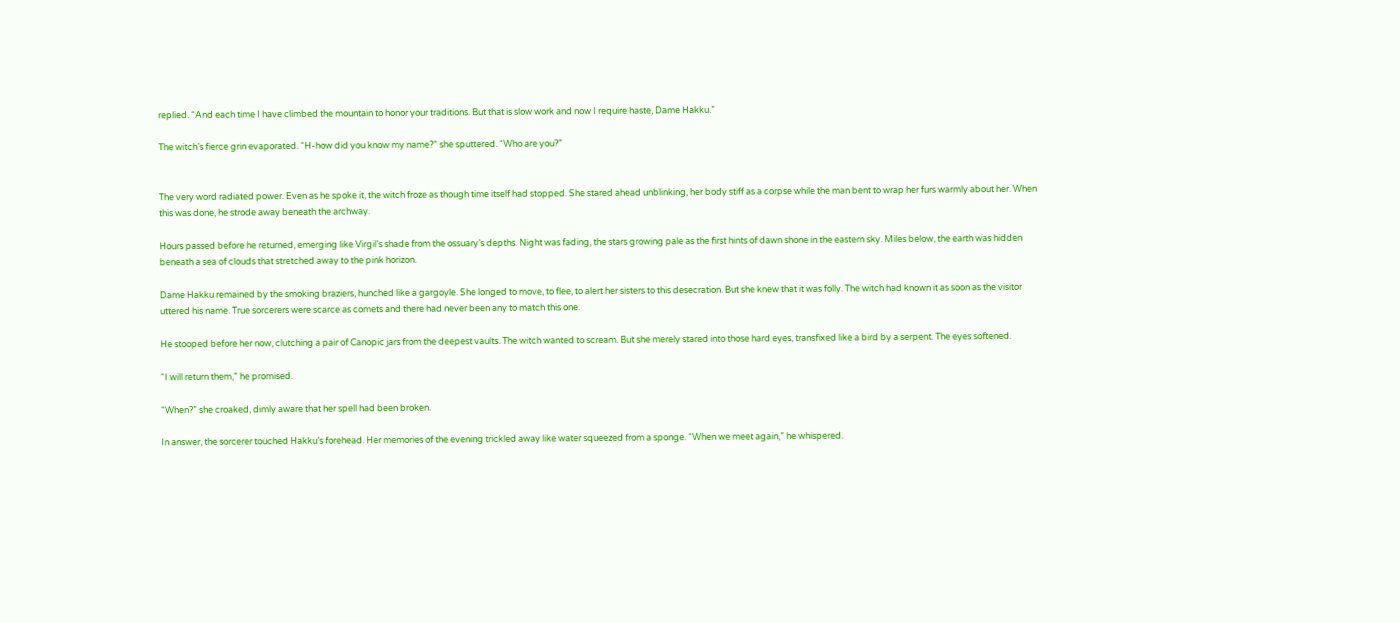replied. “And each time I have climbed the mountain to honor your traditions. But that is slow work and now I require haste, Dame Hakku.”

The witch’s fierce grin evaporated. “H-how did you know my name?” she sputtered. “Who are you?”


The very word radiated power. Even as he spoke it, the witch froze as though time itself had stopped. She stared ahead unblinking, her body stiff as a corpse while the man bent to wrap her furs warmly about her. When this was done, he strode away beneath the archway.

Hours passed before he returned, emerging like Virgil’s shade from the ossuary’s depths. Night was fading, the stars growing pale as the first hints of dawn shone in the eastern sky. Miles below, the earth was hidden beneath a sea of clouds that stretched away to the pink horizon.

Dame Hakku remained by the smoking braziers, hunched like a gargoyle. She longed to move, to flee, to alert her sisters to this desecration. But she knew that it was folly. The witch had known it as soon as the visitor uttered his name. True sorcerers were scarce as comets and there had never been any to match this one.

He stooped before her now, clutching a pair of Canopic jars from the deepest vaults. The witch wanted to scream. But she merely stared into those hard eyes, transfixed like a bird by a serpent. The eyes softened.

“I will return them,” he promised.

“When?” she croaked, dimly aware that her spell had been broken.

In answer, the sorcerer touched Hakku’s forehead. Her memories of the evening trickled away like water squeezed from a sponge. “When we meet again,” he whispered.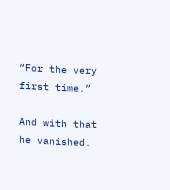“For the very first time.”

And with that he vanished.